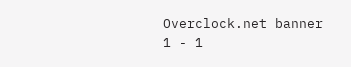Overclock.net banner
1 - 1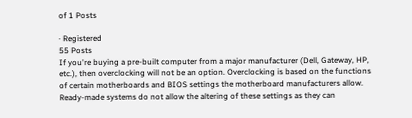of 1 Posts

· Registered
55 Posts
If you're buying a pre-built computer from a major manufacturer (Dell, Gateway, HP, etc.), then overclocking will not be an option. Overclocking is based on the functions of certain motherboards and BIOS settings the motherboard manufacturers allow. Ready-made systems do not allow the altering of these settings as they can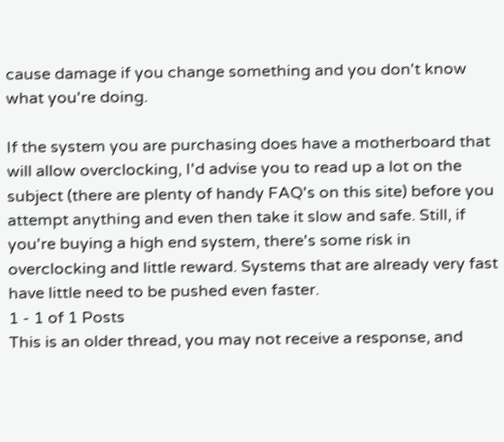cause damage if you change something and you don't know what you're doing.

If the system you are purchasing does have a motherboard that will allow overclocking, I'd advise you to read up a lot on the subject (there are plenty of handy FAQ's on this site) before you attempt anything and even then take it slow and safe. Still, if you're buying a high end system, there's some risk in overclocking and little reward. Systems that are already very fast have little need to be pushed even faster.
1 - 1 of 1 Posts
This is an older thread, you may not receive a response, and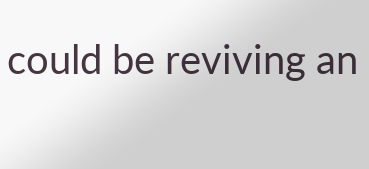could be reviving an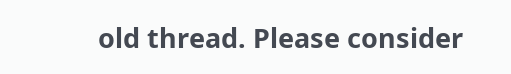old thread. Please consider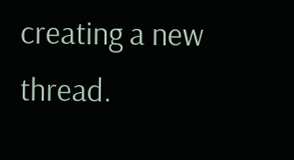creating a new thread.